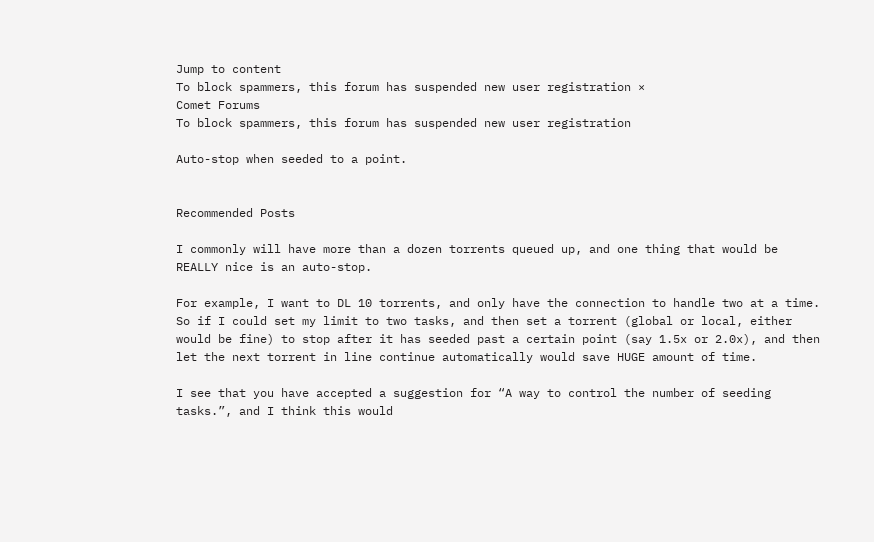Jump to content
To block spammers, this forum has suspended new user registration ×
Comet Forums
To block spammers, this forum has suspended new user registration

Auto-stop when seeded to a point.


Recommended Posts

I commonly will have more than a dozen torrents queued up, and one thing that would be REALLY nice is an auto-stop.

For example, I want to DL 10 torrents, and only have the connection to handle two at a time. So if I could set my limit to two tasks, and then set a torrent (global or local, either would be fine) to stop after it has seeded past a certain point (say 1.5x or 2.0x), and then let the next torrent in line continue automatically would save HUGE amount of time.

I see that you have accepted a suggestion for “A way to control the number of seeding tasks.”, and I think this would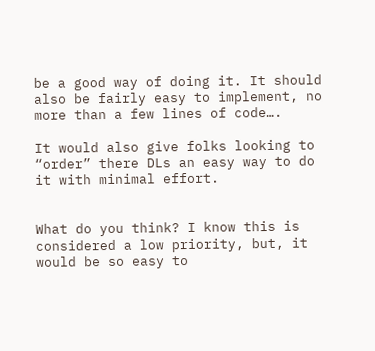be a good way of doing it. It should also be fairly easy to implement, no more than a few lines of code….

It would also give folks looking to “order” there DLs an easy way to do it with minimal effort.


What do you think? I know this is considered a low priority, but, it would be so easy to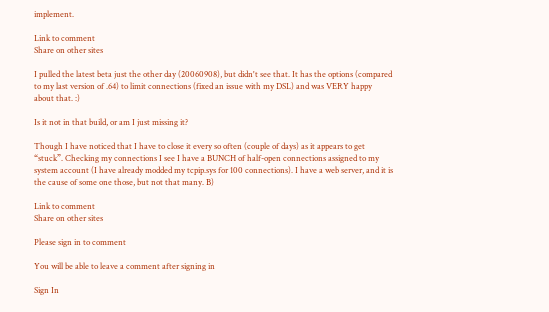implement.

Link to comment
Share on other sites

I pulled the latest beta just the other day (20060908), but didn't see that. It has the options (compared to my last version of .64) to limit connections (fixed an issue with my DSL) and was VERY happy about that. :)

Is it not in that build, or am I just missing it?

Though I have noticed that I have to close it every so often (couple of days) as it appears to get “stuck”. Checking my connections I see I have a BUNCH of half-open connections assigned to my system account (I have already modded my tcpip.sys for 100 connections). I have a web server, and it is the cause of some one those, but not that many. B)

Link to comment
Share on other sites

Please sign in to comment

You will be able to leave a comment after signing in

Sign In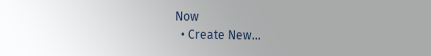Now
  • Create New...